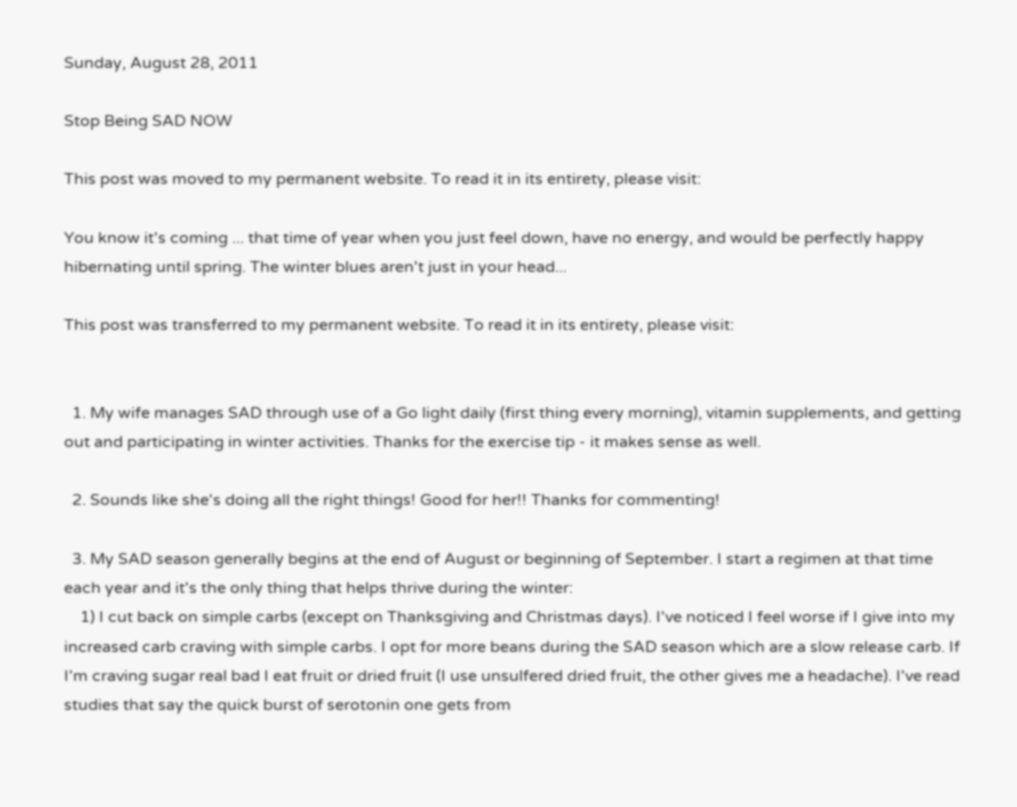Sunday, August 28, 2011

Stop Being SAD NOW

This post was moved to my permanent website. To read it in its entirety, please visit:

You know it's coming ... that time of year when you just feel down, have no energy, and would be perfectly happy hibernating until spring. The winter blues aren't just in your head...

This post was transferred to my permanent website. To read it in its entirety, please visit:


  1. My wife manages SAD through use of a Go light daily (first thing every morning), vitamin supplements, and getting out and participating in winter activities. Thanks for the exercise tip - it makes sense as well.

  2. Sounds like she's doing all the right things! Good for her!! Thanks for commenting!

  3. My SAD season generally begins at the end of August or beginning of September. I start a regimen at that time each year and it's the only thing that helps thrive during the winter:
    1) I cut back on simple carbs (except on Thanksgiving and Christmas days). I've noticed I feel worse if I give into my increased carb craving with simple carbs. I opt for more beans during the SAD season which are a slow release carb. If I'm craving sugar real bad I eat fruit or dried fruit (I use unsulfered dried fruit, the other gives me a headache). I've read studies that say the quick burst of serotonin one gets from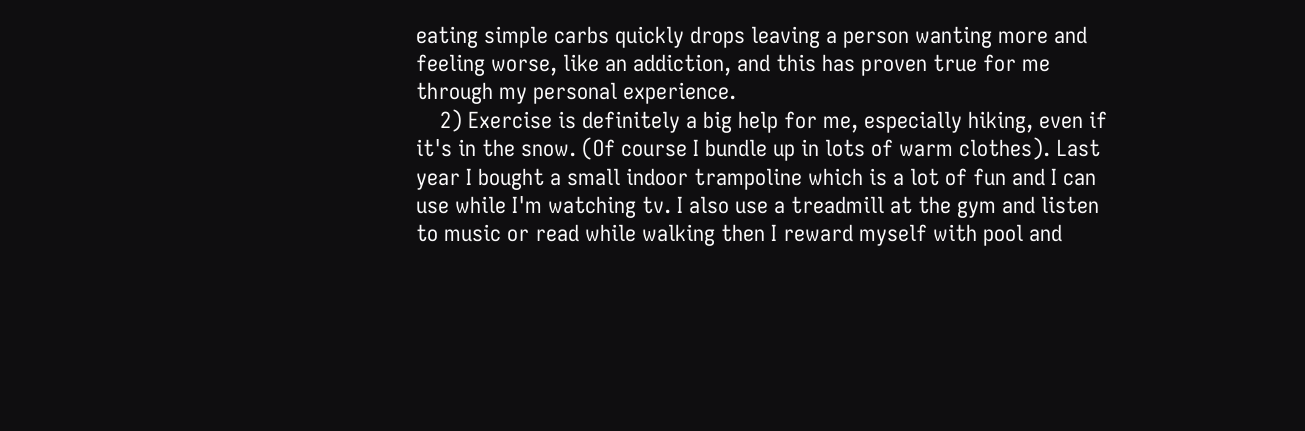eating simple carbs quickly drops leaving a person wanting more and feeling worse, like an addiction, and this has proven true for me through my personal experience.
    2) Exercise is definitely a big help for me, especially hiking, even if it's in the snow. (Of course I bundle up in lots of warm clothes). Last year I bought a small indoor trampoline which is a lot of fun and I can use while I'm watching tv. I also use a treadmill at the gym and listen to music or read while walking then I reward myself with pool and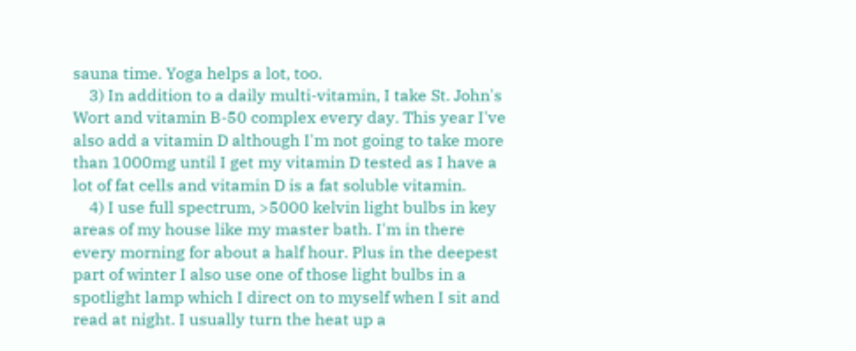sauna time. Yoga helps a lot, too.
    3) In addition to a daily multi-vitamin, I take St. John's Wort and vitamin B-50 complex every day. This year I've also add a vitamin D although I'm not going to take more than 1000mg until I get my vitamin D tested as I have a lot of fat cells and vitamin D is a fat soluble vitamin.
    4) I use full spectrum, >5000 kelvin light bulbs in key areas of my house like my master bath. I'm in there every morning for about a half hour. Plus in the deepest part of winter I also use one of those light bulbs in a spotlight lamp which I direct on to myself when I sit and read at night. I usually turn the heat up a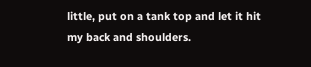little, put on a tank top and let it hit my back and shoulders.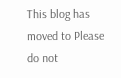This blog has moved to Please do not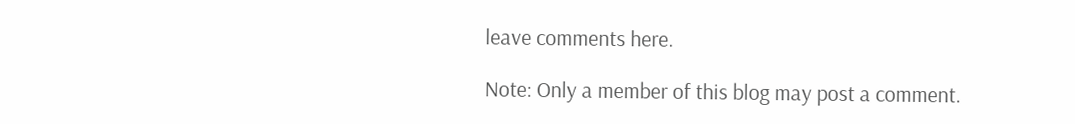leave comments here.

Note: Only a member of this blog may post a comment.